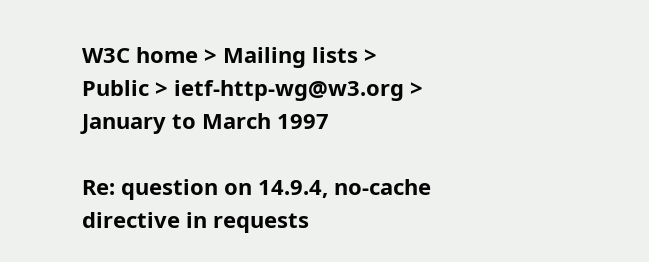W3C home > Mailing lists > Public > ietf-http-wg@w3.org > January to March 1997

Re: question on 14.9.4, no-cache directive in requests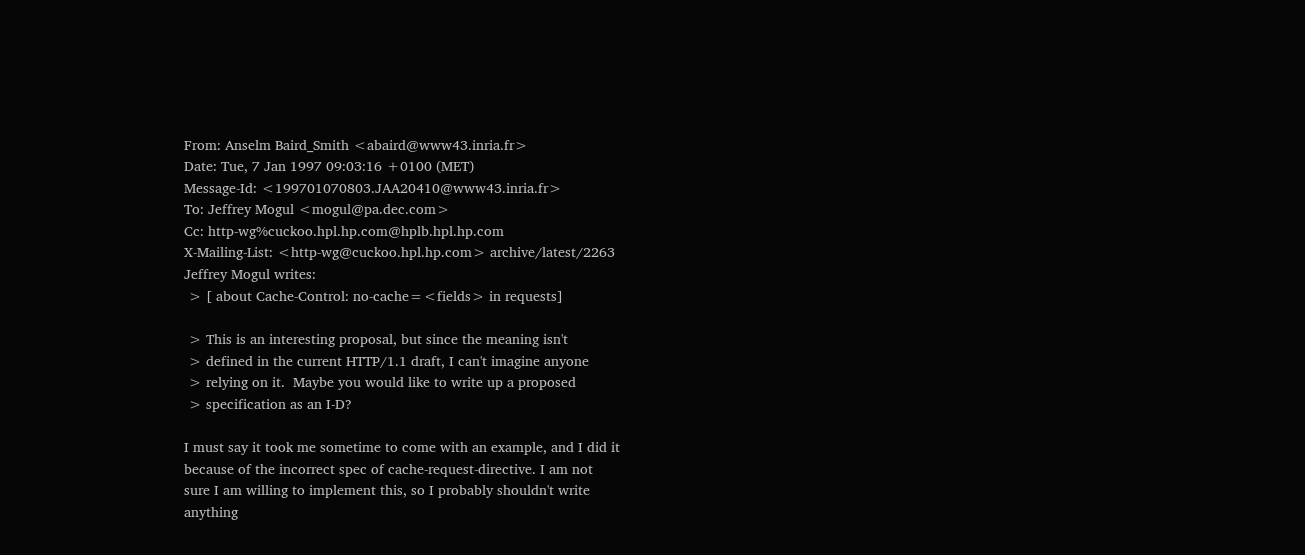From: Anselm Baird_Smith <abaird@www43.inria.fr>
Date: Tue, 7 Jan 1997 09:03:16 +0100 (MET)
Message-Id: <199701070803.JAA20410@www43.inria.fr>
To: Jeffrey Mogul <mogul@pa.dec.com>
Cc: http-wg%cuckoo.hpl.hp.com@hplb.hpl.hp.com
X-Mailing-List: <http-wg@cuckoo.hpl.hp.com> archive/latest/2263
Jeffrey Mogul writes:
 > [ about Cache-Control: no-cache=<fields> in requests]

 > This is an interesting proposal, but since the meaning isn't
 > defined in the current HTTP/1.1 draft, I can't imagine anyone
 > relying on it.  Maybe you would like to write up a proposed
 > specification as an I-D?

I must say it took me sometime to come with an example, and I did it
because of the incorrect spec of cache-request-directive. I am not
sure I am willing to implement this, so I probably shouldn't write
anything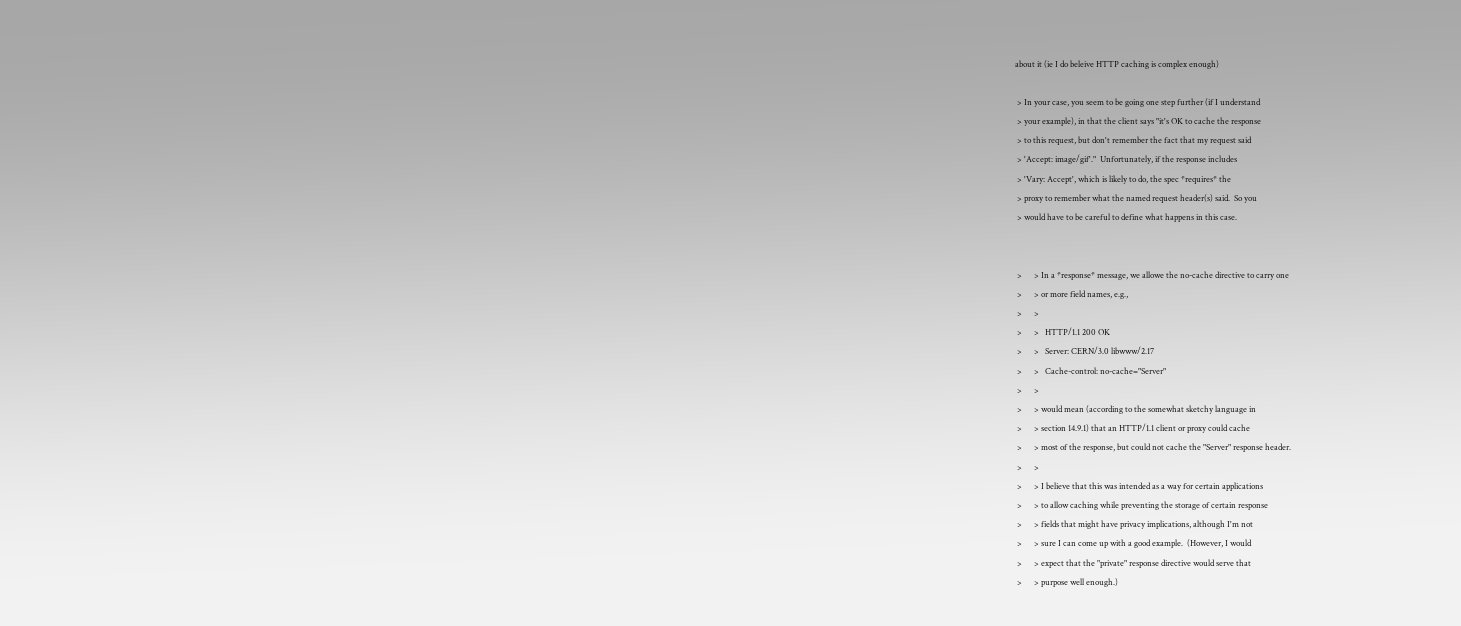about it (ie I do beleive HTTP caching is complex enough)

 > In your case, you seem to be going one step further (if I understand
 > your example), in that the client says "it's OK to cache the response
 > to this request, but don't remember the fact that my request said
 > 'Accept: image/gif'."  Unfortunately, if the response includes
 > 'Vary: Accept', which is likely to do, the spec *requires* the
 > proxy to remember what the named request header(s) said.  So you
 > would have to be careful to define what happens in this case.


 >      > In a *response* message, we allowe the no-cache directive to carry one
 >      > or more field names, e.g.,
 >      >
 >      >   HTTP/1.1 200 OK
 >      >   Server: CERN/3.0 libwww/2.17
 >      >   Cache-control: no-cache="Server"
 >      >
 >      > would mean (according to the somewhat sketchy language in
 >      > section 14.9.1) that an HTTP/1.1 client or proxy could cache
 >      > most of the response, but could not cache the "Server" response header.
 >      >
 >      > I believe that this was intended as a way for certain applications
 >      > to allow caching while preventing the storage of certain response
 >      > fields that might have privacy implications, although I'm not
 >      > sure I can come up with a good example.  (However, I would
 >      > expect that the "private" response directive would serve that
 >      > purpose well enough.)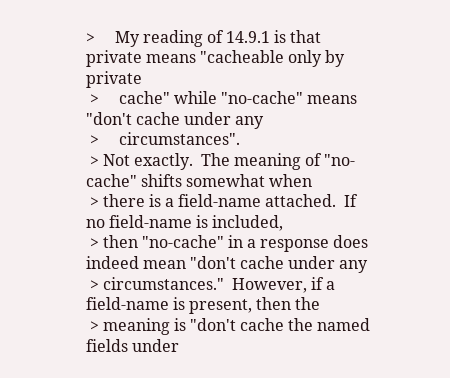>     My reading of 14.9.1 is that private means "cacheable only by private
 >     cache" while "no-cache" means "don't cache under any
 >     circumstances".
 > Not exactly.  The meaning of "no-cache" shifts somewhat when
 > there is a field-name attached.  If no field-name is included,
 > then "no-cache" in a response does indeed mean "don't cache under any
 > circumstances."  However, if a field-name is present, then the
 > meaning is "don't cache the named fields under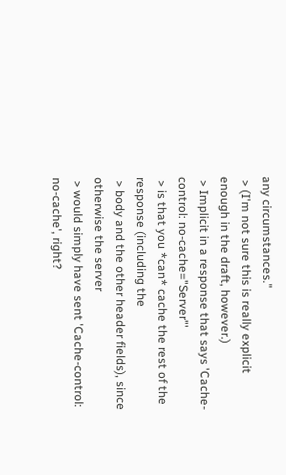any circumstances."
 > (I'm not sure this is really explicit enough in the draft, however.)
 > Implicit in a response that says 'Cache-control: no-cache="Server"'
 > is that you *can* cache the rest of the response (including the
 > body and the other header fields), since otherwise the server
 > would simply have sent 'Cache-control: no-cache', right?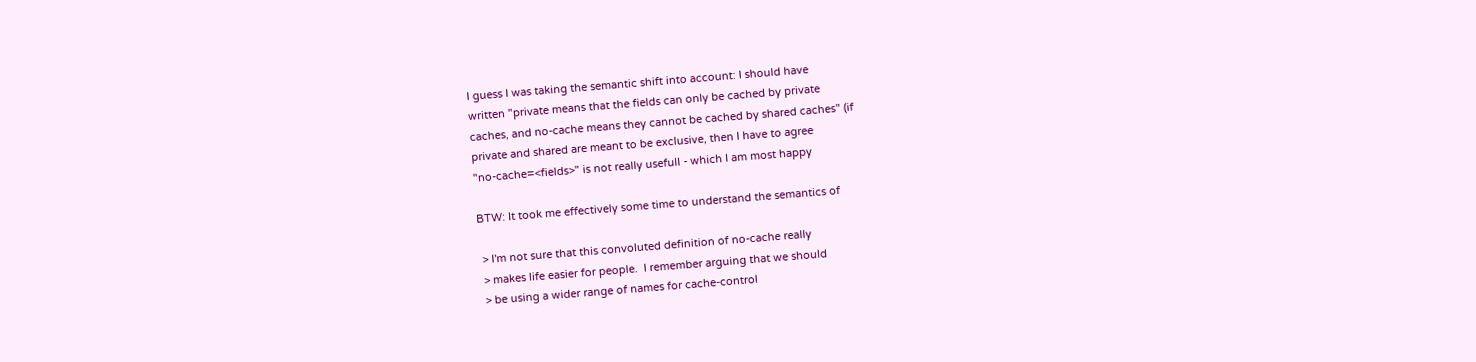I guess I was taking the semantic shift into account: I should have
written "private means that the fields can only be cached by private
caches, and no-cache means they cannot be cached by shared caches" (if
private and shared are meant to be exclusive, then I have to agree
"no-cache=<fields>" is not really usefull - which I am most happy

BTW: It took me effectively some time to understand the semantics of

 > I'm not sure that this convoluted definition of no-cache really
 > makes life easier for people.  I remember arguing that we should
 > be using a wider range of names for cache-control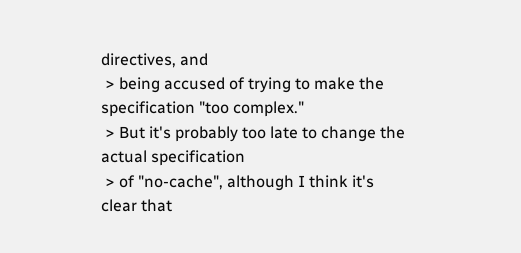directives, and
 > being accused of trying to make the specification "too complex."
 > But it's probably too late to change the actual specification
 > of "no-cache", although I think it's clear that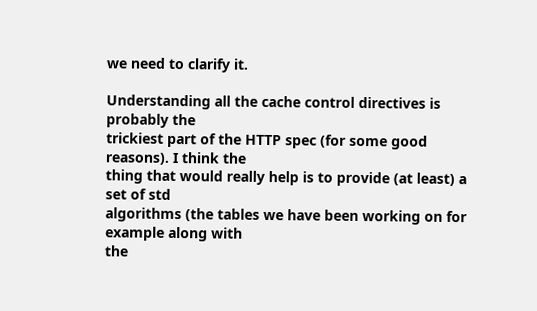we need to clarify it.

Understanding all the cache control directives is probably the
trickiest part of the HTTP spec (for some good reasons). I think the
thing that would really help is to provide (at least) a set of std
algorithms (the tables we have been working on for example along with
the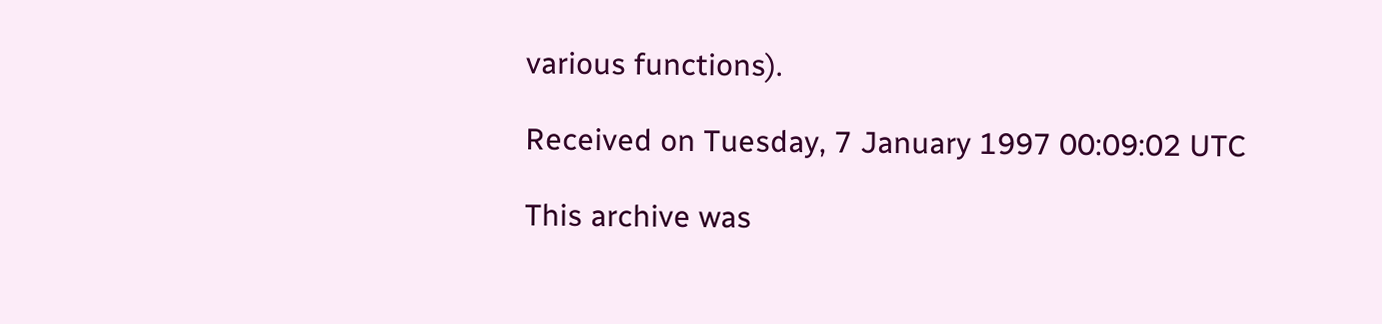various functions).

Received on Tuesday, 7 January 1997 00:09:02 UTC

This archive was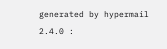generated by hypermail 2.4.0 :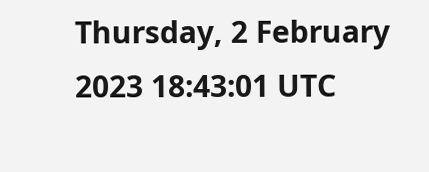Thursday, 2 February 2023 18:43:01 UTC